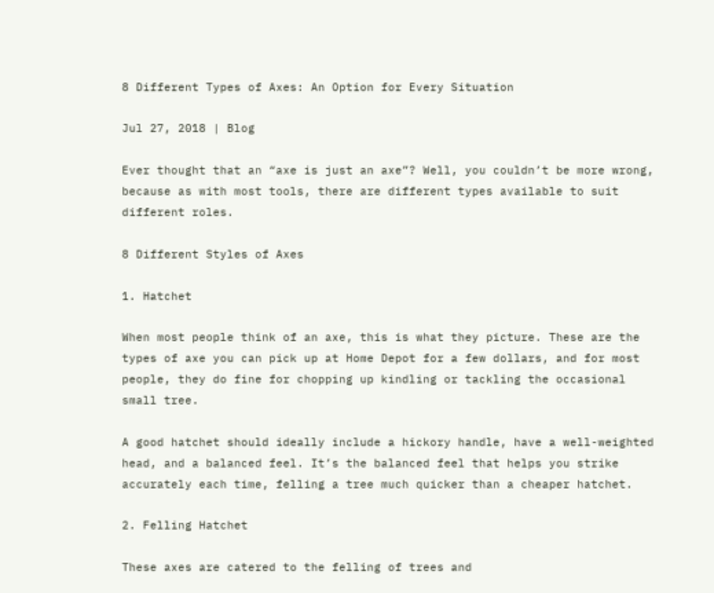8 Different Types of Axes: An Option for Every Situation

Jul 27, 2018 | Blog

Ever thought that an “axe is just an axe”? Well, you couldn’t be more wrong, because as with most tools, there are different types available to suit different roles.

8 Different Styles of Axes

1. Hatchet

When most people think of an axe, this is what they picture. These are the types of axe you can pick up at Home Depot for a few dollars, and for most people, they do fine for chopping up kindling or tackling the occasional small tree.

A good hatchet should ideally include a hickory handle, have a well-weighted head, and a balanced feel. It’s the balanced feel that helps you strike accurately each time, felling a tree much quicker than a cheaper hatchet.

2. Felling Hatchet

These axes are catered to the felling of trees and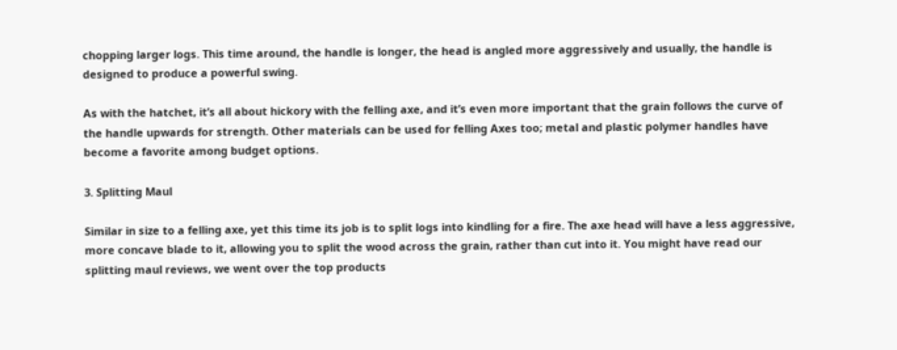chopping larger logs. This time around, the handle is longer, the head is angled more aggressively and usually, the handle is designed to produce a powerful swing.

As with the hatchet, it’s all about hickory with the felling axe, and it’s even more important that the grain follows the curve of the handle upwards for strength. Other materials can be used for felling Axes too; metal and plastic polymer handles have become a favorite among budget options.

3. Splitting Maul

Similar in size to a felling axe, yet this time its job is to split logs into kindling for a fire. The axe head will have a less aggressive, more concave blade to it, allowing you to split the wood across the grain, rather than cut into it. You might have read our splitting maul reviews, we went over the top products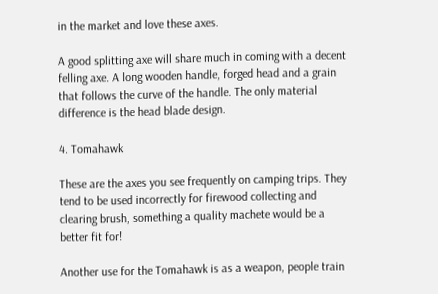in the market and love these axes.

A good splitting axe will share much in coming with a decent felling axe. A long wooden handle, forged head and a grain that follows the curve of the handle. The only material difference is the head blade design.

4. Tomahawk

These are the axes you see frequently on camping trips. They tend to be used incorrectly for firewood collecting and clearing brush, something a quality machete would be a better fit for!

Another use for the Tomahawk is as a weapon, people train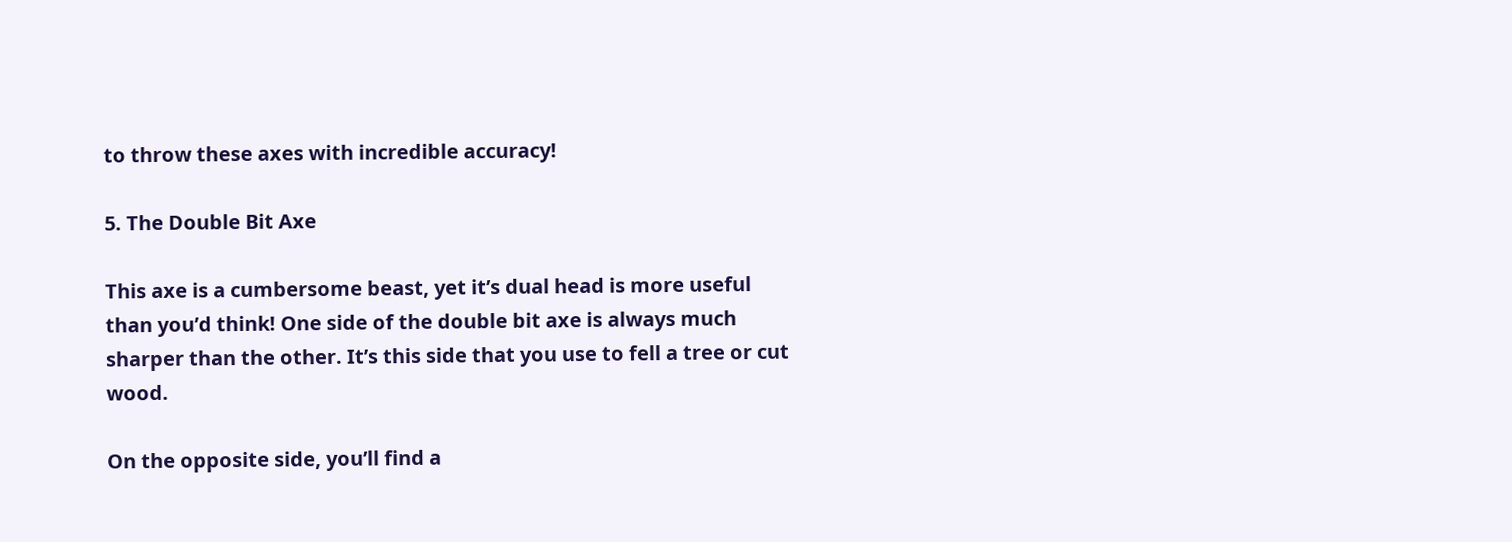to throw these axes with incredible accuracy!

5. The Double Bit Axe

This axe is a cumbersome beast, yet it’s dual head is more useful than you’d think! One side of the double bit axe is always much sharper than the other. It’s this side that you use to fell a tree or cut wood.

On the opposite side, you’ll find a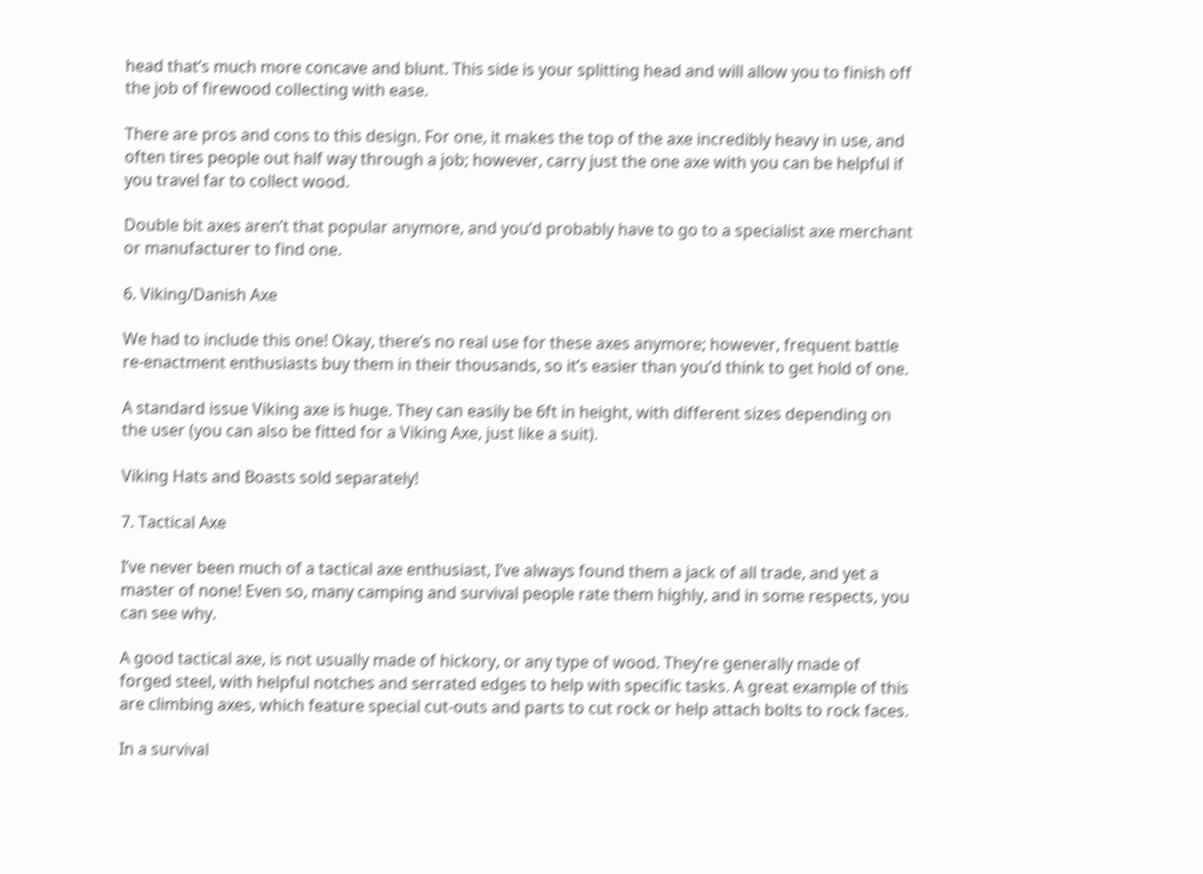head that’s much more concave and blunt. This side is your splitting head and will allow you to finish off the job of firewood collecting with ease.

There are pros and cons to this design. For one, it makes the top of the axe incredibly heavy in use, and often tires people out half way through a job; however, carry just the one axe with you can be helpful if you travel far to collect wood.

Double bit axes aren’t that popular anymore, and you’d probably have to go to a specialist axe merchant or manufacturer to find one.

6. Viking/Danish Axe

We had to include this one! Okay, there’s no real use for these axes anymore; however, frequent battle re-enactment enthusiasts buy them in their thousands, so it’s easier than you’d think to get hold of one.

A standard issue Viking axe is huge. They can easily be 6ft in height, with different sizes depending on the user (you can also be fitted for a Viking Axe, just like a suit).

Viking Hats and Boasts sold separately!

7. Tactical Axe

I’ve never been much of a tactical axe enthusiast, I’ve always found them a jack of all trade, and yet a master of none! Even so, many camping and survival people rate them highly, and in some respects, you can see why.

A good tactical axe, is not usually made of hickory, or any type of wood. They’re generally made of forged steel, with helpful notches and serrated edges to help with specific tasks. A great example of this are climbing axes, which feature special cut-outs and parts to cut rock or help attach bolts to rock faces.

In a survival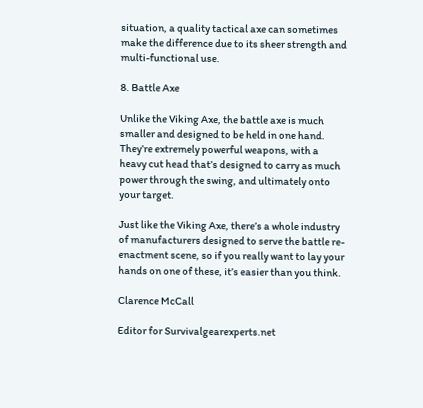situation, a quality tactical axe can sometimes make the difference due to its sheer strength and multi-functional use.

8. Battle Axe

Unlike the Viking Axe, the battle axe is much smaller and designed to be held in one hand. They’re extremely powerful weapons, with a heavy cut head that’s designed to carry as much power through the swing, and ultimately onto your target.

Just like the Viking Axe, there’s a whole industry of manufacturers designed to serve the battle re-enactment scene, so if you really want to lay your hands on one of these, it’s easier than you think.

Clarence McCall

Editor for Survivalgearexperts.net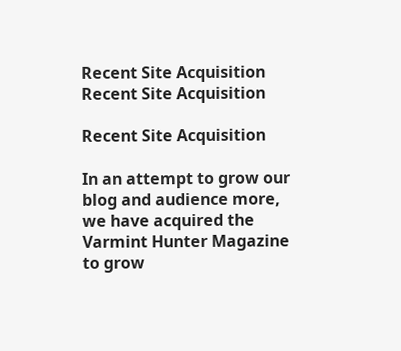Recent Site Acquisition
Recent Site Acquisition

Recent Site Acquisition

In an attempt to grow our blog and audience more, we have acquired the Varmint Hunter Magazine to grow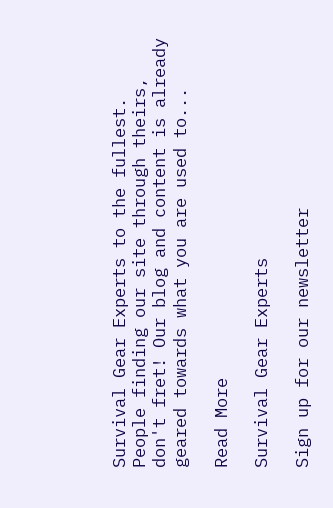Survival Gear Experts to the fullest. People finding our site through theirs, don't fret! Our blog and content is already geared towards what you are used to...

Read More

Survival Gear Experts

Sign up for our newsletter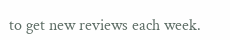to get new reviews each week.